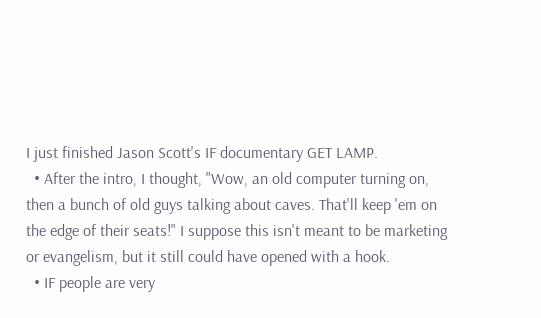I just finished Jason Scott's IF documentary GET LAMP.
  • After the intro, I thought, "Wow, an old computer turning on, then a bunch of old guys talking about caves. That'll keep 'em on the edge of their seats!" I suppose this isn't meant to be marketing or evangelism, but it still could have opened with a hook.
  • IF people are very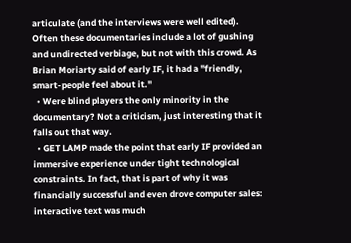articulate (and the interviews were well edited). Often these documentaries include a lot of gushing and undirected verbiage, but not with this crowd. As Brian Moriarty said of early IF, it had a "friendly, smart-people feel about it."
  • Were blind players the only minority in the documentary? Not a criticism, just interesting that it falls out that way.
  • GET LAMP made the point that early IF provided an immersive experience under tight technological constraints. In fact, that is part of why it was financially successful and even drove computer sales: interactive text was much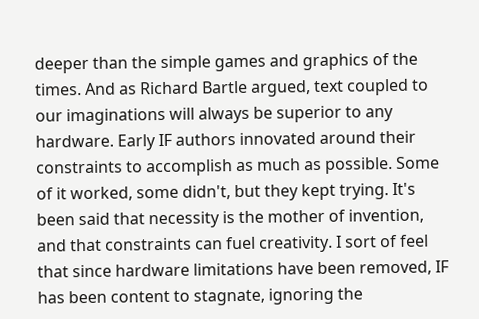deeper than the simple games and graphics of the times. And as Richard Bartle argued, text coupled to our imaginations will always be superior to any hardware. Early IF authors innovated around their constraints to accomplish as much as possible. Some of it worked, some didn't, but they kept trying. It's been said that necessity is the mother of invention, and that constraints can fuel creativity. I sort of feel that since hardware limitations have been removed, IF has been content to stagnate, ignoring the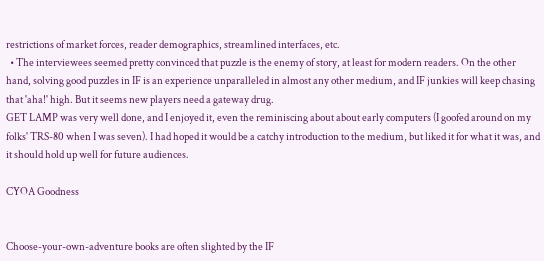restrictions of market forces, reader demographics, streamlined interfaces, etc.
  • The interviewees seemed pretty convinced that puzzle is the enemy of story, at least for modern readers. On the other hand, solving good puzzles in IF is an experience unparalleled in almost any other medium, and IF junkies will keep chasing that 'aha!' high. But it seems new players need a gateway drug.
GET LAMP was very well done, and I enjoyed it, even the reminiscing about about early computers (I goofed around on my folks' TRS-80 when I was seven). I had hoped it would be a catchy introduction to the medium, but liked it for what it was, and it should hold up well for future audiences.

CYOA Goodness


Choose-your-own-adventure books are often slighted by the IF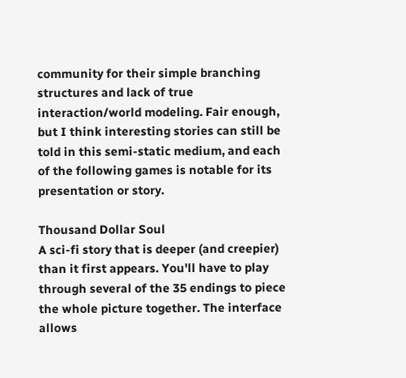community for their simple branching structures and lack of true interaction/world modeling. Fair enough, but I think interesting stories can still be told in this semi-static medium, and each of the following games is notable for its presentation or story.

Thousand Dollar Soul
A sci-fi story that is deeper (and creepier) than it first appears. You'll have to play through several of the 35 endings to piece the whole picture together. The interface allows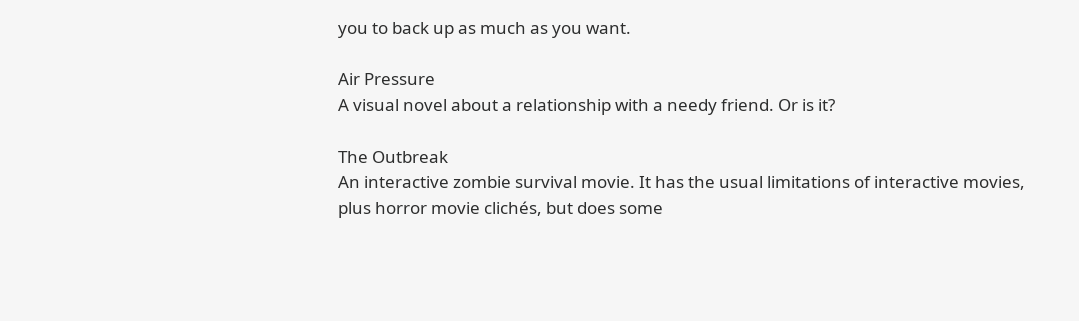you to back up as much as you want.

Air Pressure
A visual novel about a relationship with a needy friend. Or is it?

The Outbreak
An interactive zombie survival movie. It has the usual limitations of interactive movies, plus horror movie clichés, but does some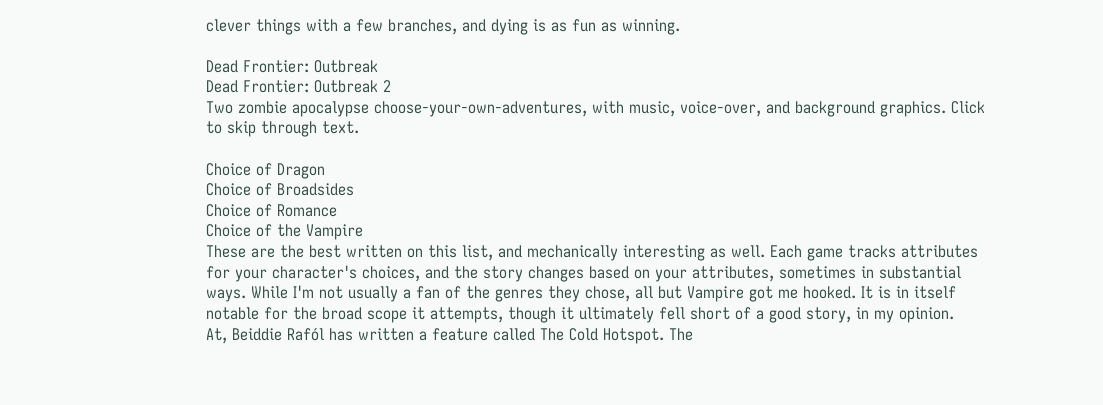clever things with a few branches, and dying is as fun as winning.

Dead Frontier: Outbreak
Dead Frontier: Outbreak 2
Two zombie apocalypse choose-your-own-adventures, with music, voice-over, and background graphics. Click to skip through text.

Choice of Dragon
Choice of Broadsides
Choice of Romance
Choice of the Vampire
These are the best written on this list, and mechanically interesting as well. Each game tracks attributes for your character's choices, and the story changes based on your attributes, sometimes in substantial ways. While I'm not usually a fan of the genres they chose, all but Vampire got me hooked. It is in itself notable for the broad scope it attempts, though it ultimately fell short of a good story, in my opinion.
At, Beiddie Rafól has written a feature called The Cold Hotspot. The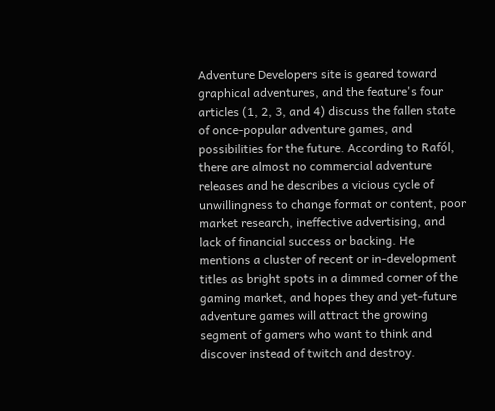Adventure Developers site is geared toward graphical adventures, and the feature's four articles (1, 2, 3, and 4) discuss the fallen state of once-popular adventure games, and possibilities for the future. According to Rafól, there are almost no commercial adventure releases and he describes a vicious cycle of unwillingness to change format or content, poor market research, ineffective advertising, and lack of financial success or backing. He mentions a cluster of recent or in-development titles as bright spots in a dimmed corner of the gaming market, and hopes they and yet-future adventure games will attract the growing segment of gamers who want to think and discover instead of twitch and destroy.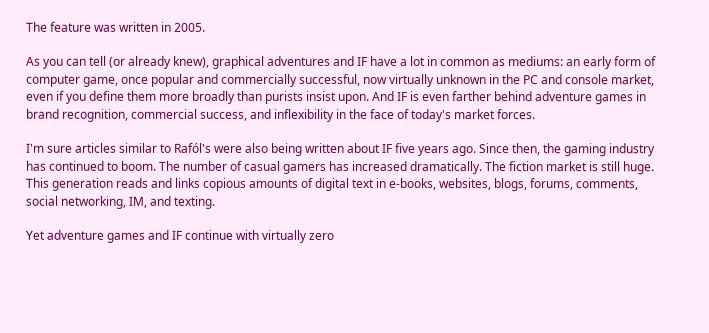The feature was written in 2005.

As you can tell (or already knew), graphical adventures and IF have a lot in common as mediums: an early form of computer game, once popular and commercially successful, now virtually unknown in the PC and console market, even if you define them more broadly than purists insist upon. And IF is even farther behind adventure games in brand recognition, commercial success, and inflexibility in the face of today's market forces.

I'm sure articles similar to Rafól's were also being written about IF five years ago. Since then, the gaming industry has continued to boom. The number of casual gamers has increased dramatically. The fiction market is still huge. This generation reads and links copious amounts of digital text in e-books, websites, blogs, forums, comments, social networking, IM, and texting.

Yet adventure games and IF continue with virtually zero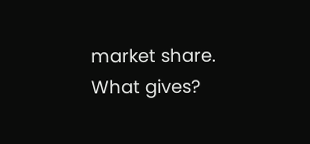market share. What gives?